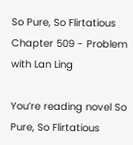So Pure, So Flirtatious Chapter 509 - Problem with Lan Ling

You’re reading novel So Pure, So Flirtatious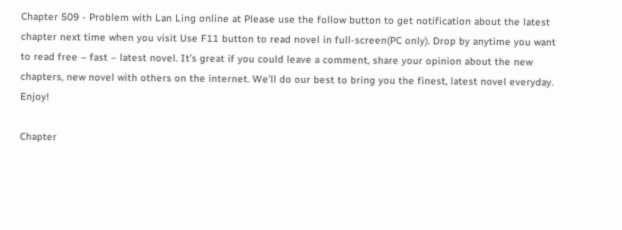Chapter 509 - Problem with Lan Ling online at Please use the follow button to get notification about the latest chapter next time when you visit Use F11 button to read novel in full-screen(PC only). Drop by anytime you want to read free – fast – latest novel. It’s great if you could leave a comment, share your opinion about the new chapters, new novel with others on the internet. We’ll do our best to bring you the finest, latest novel everyday. Enjoy!

Chapter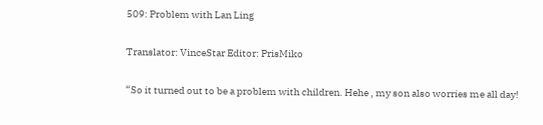509: Problem with Lan Ling

Translator: VinceStar Editor: PrisMiko

“So it turned out to be a problem with children. Hehe , my son also worries me all day!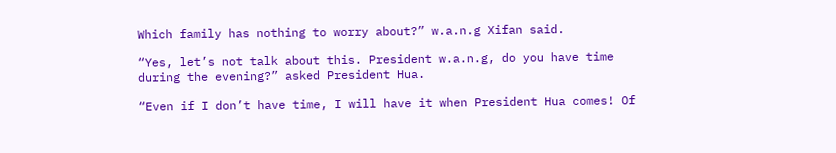Which family has nothing to worry about?” w.a.n.g Xifan said.

“Yes, let’s not talk about this. President w.a.n.g, do you have time during the evening?” asked President Hua.

“Even if I don’t have time, I will have it when President Hua comes! Of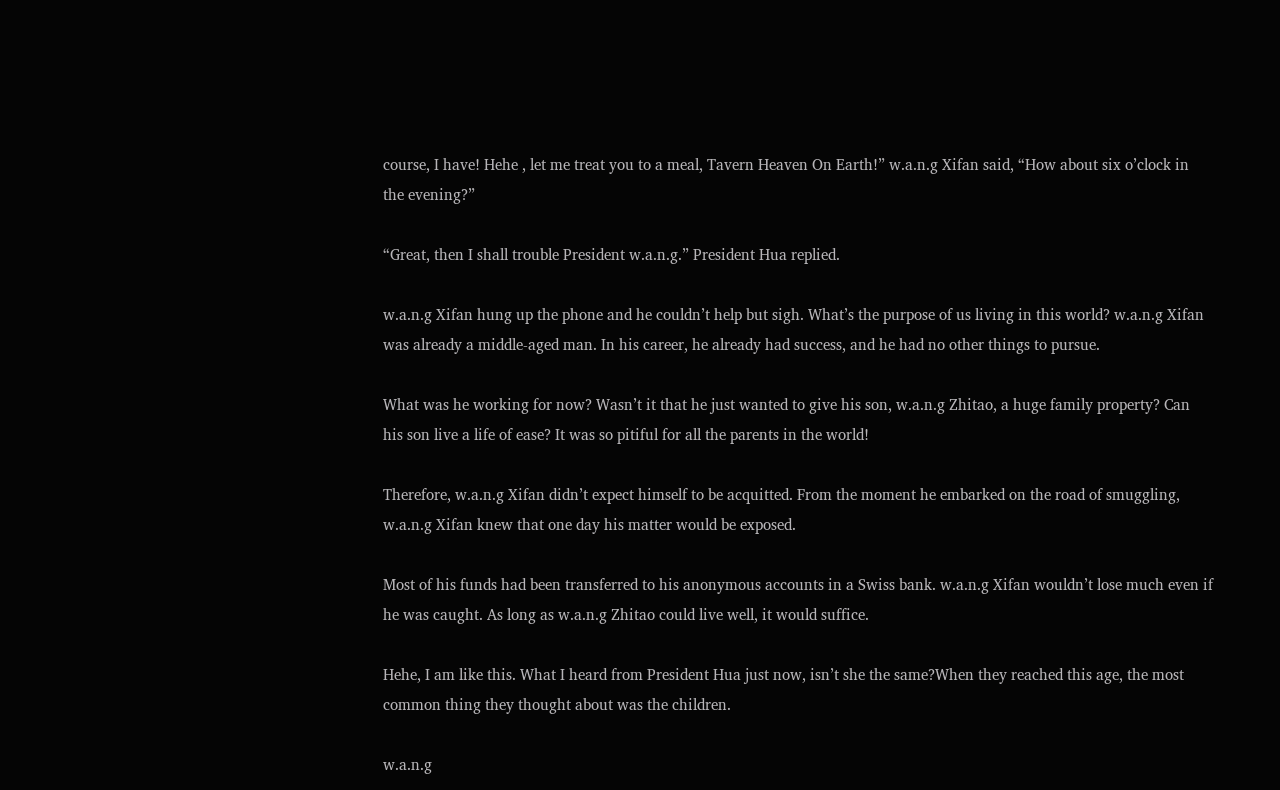course, I have! Hehe , let me treat you to a meal, Tavern Heaven On Earth!” w.a.n.g Xifan said, “How about six o’clock in the evening?”

“Great, then I shall trouble President w.a.n.g.” President Hua replied.

w.a.n.g Xifan hung up the phone and he couldn’t help but sigh. What’s the purpose of us living in this world? w.a.n.g Xifan was already a middle-aged man. In his career, he already had success, and he had no other things to pursue.

What was he working for now? Wasn’t it that he just wanted to give his son, w.a.n.g Zhitao, a huge family property? Can his son live a life of ease? It was so pitiful for all the parents in the world!

Therefore, w.a.n.g Xifan didn’t expect himself to be acquitted. From the moment he embarked on the road of smuggling, w.a.n.g Xifan knew that one day his matter would be exposed.

Most of his funds had been transferred to his anonymous accounts in a Swiss bank. w.a.n.g Xifan wouldn’t lose much even if he was caught. As long as w.a.n.g Zhitao could live well, it would suffice.

Hehe, I am like this. What I heard from President Hua just now, isn’t she the same?When they reached this age, the most common thing they thought about was the children.

w.a.n.g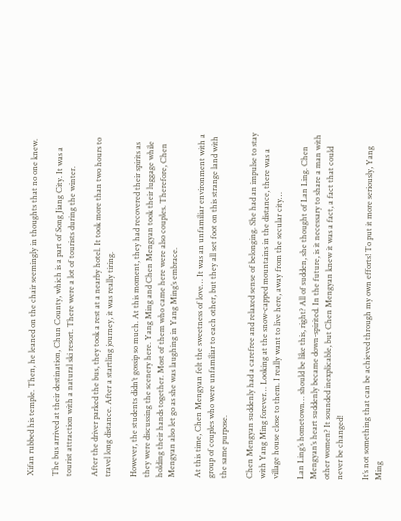Xifan rubbed his temple. Then, he leaned on the chair seemingly in thoughts that no one knew.

The bus arrived at their destination, Chun County, which is a part of Song Jiang City. It was a tourist attraction with a natural ski resort. There were a lot of tourists during the winter.

After the driver parked the bus, they took a rest at a nearby hotel. It took more than two hours to travel long distance. After a startling journey, it was really tiring.

However, the students didn’t gossip so much. At this moment, they had recovered their spirits as they were discussing the scenery here. Yang Ming and Chen Mengyan took their luggage while holding their hands together. Most of them who came here were also couples. Therefore, Chen Mengyan also let go as she was laughing in Yang Ming’s embrace.

At this time, Chen Mengyan felt the sweetness of love… It was an unfamiliar environment with a group of couples who were unfamiliar to each other, but they all set foot on this strange land with the same purpose.

Chen Mengyan suddenly had a carefree and relaxed sense of belonging. She had an impulse to stay with Yang Ming forever… Looking at the snow-capped mountains in the distance, there was a village house close to them. I really want to live here, away from the secular city…

Lan Ling’s hometown… should be like this, right? All of sudden, she thought of Lan Ling. Chen Mengyan’s heart suddenly became down-spirited. In the future, is it necessary to share a man with other women? It sounded inexplicable, but Chen Mengyan knew it was a fact, a fact that could never be changed!

It’s not something that can be achieved through my own efforts! To put it more seriously, Yang Ming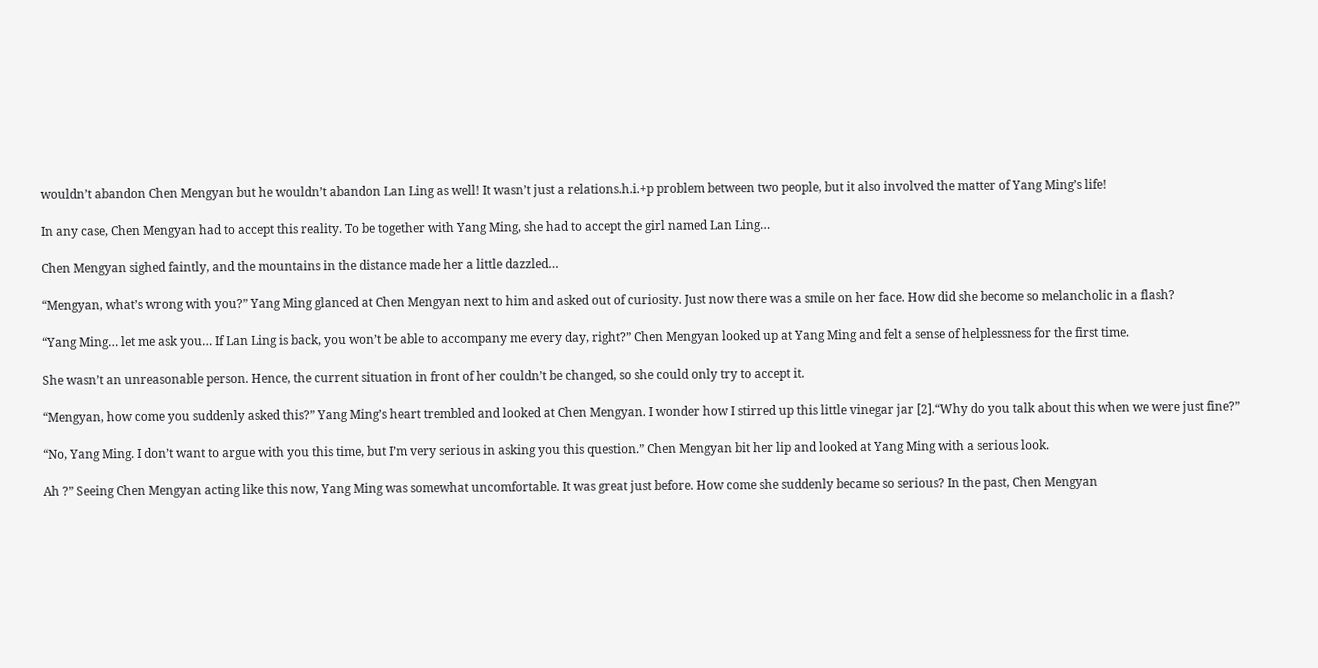wouldn’t abandon Chen Mengyan but he wouldn’t abandon Lan Ling as well! It wasn’t just a relations.h.i.+p problem between two people, but it also involved the matter of Yang Ming’s life!

In any case, Chen Mengyan had to accept this reality. To be together with Yang Ming, she had to accept the girl named Lan Ling…

Chen Mengyan sighed faintly, and the mountains in the distance made her a little dazzled…

“Mengyan, what’s wrong with you?” Yang Ming glanced at Chen Mengyan next to him and asked out of curiosity. Just now there was a smile on her face. How did she become so melancholic in a flash?

“Yang Ming… let me ask you… If Lan Ling is back, you won’t be able to accompany me every day, right?” Chen Mengyan looked up at Yang Ming and felt a sense of helplessness for the first time.

She wasn’t an unreasonable person. Hence, the current situation in front of her couldn’t be changed, so she could only try to accept it.

“Mengyan, how come you suddenly asked this?” Yang Ming’s heart trembled and looked at Chen Mengyan. I wonder how I stirred up this little vinegar jar [2].“Why do you talk about this when we were just fine?”

“No, Yang Ming. I don’t want to argue with you this time, but I’m very serious in asking you this question.” Chen Mengyan bit her lip and looked at Yang Ming with a serious look.

Ah ?” Seeing Chen Mengyan acting like this now, Yang Ming was somewhat uncomfortable. It was great just before. How come she suddenly became so serious? In the past, Chen Mengyan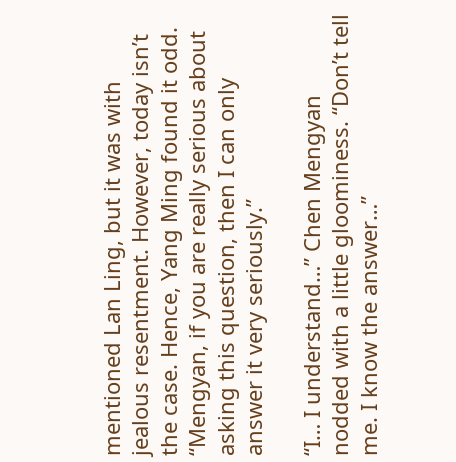mentioned Lan Ling, but it was with jealous resentment. However, today isn’t the case. Hence, Yang Ming found it odd. “Mengyan, if you are really serious about asking this question, then I can only answer it very seriously.”

“I… I understand…” Chen Mengyan nodded with a little gloominess. “Don’t tell me. I know the answer…”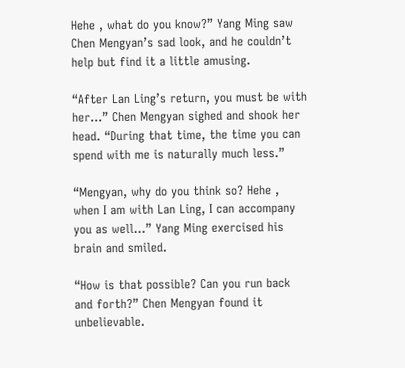Hehe , what do you know?” Yang Ming saw Chen Mengyan’s sad look, and he couldn’t help but find it a little amusing.

“After Lan Ling’s return, you must be with her…” Chen Mengyan sighed and shook her head. “During that time, the time you can spend with me is naturally much less.”

“Mengyan, why do you think so? Hehe , when I am with Lan Ling, I can accompany you as well…” Yang Ming exercised his brain and smiled.

“How is that possible? Can you run back and forth?” Chen Mengyan found it unbelievable.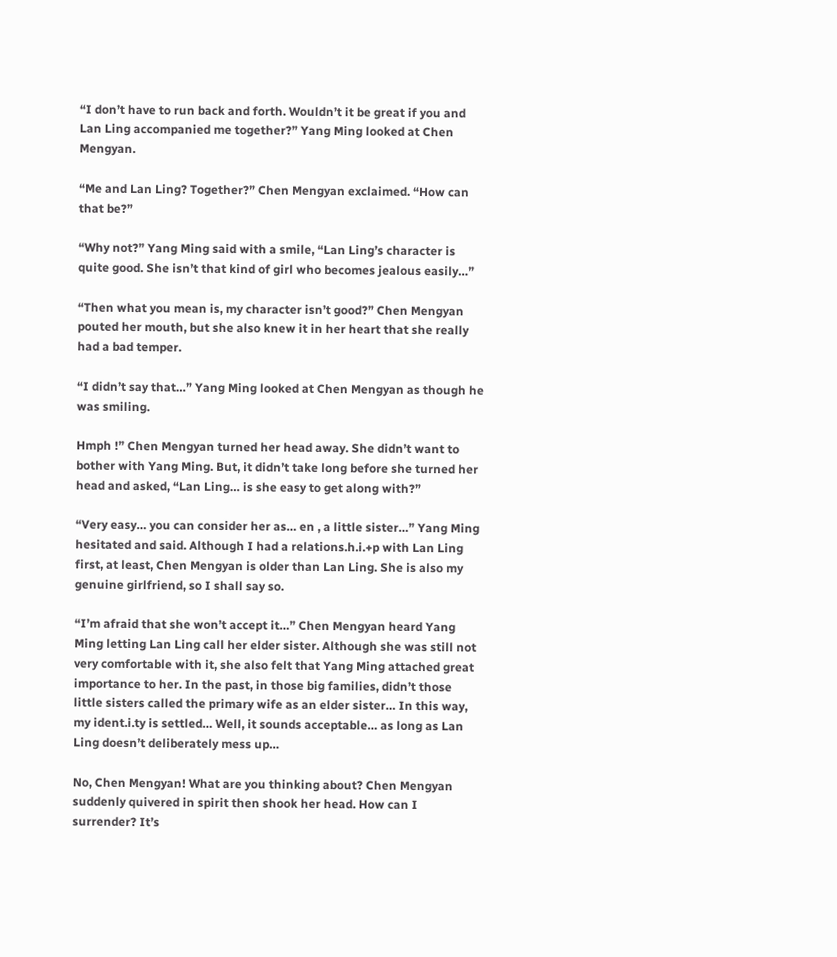“I don’t have to run back and forth. Wouldn’t it be great if you and Lan Ling accompanied me together?” Yang Ming looked at Chen Mengyan.

“Me and Lan Ling? Together?” Chen Mengyan exclaimed. “How can that be?”

“Why not?” Yang Ming said with a smile, “Lan Ling’s character is quite good. She isn’t that kind of girl who becomes jealous easily…”

“Then what you mean is, my character isn’t good?” Chen Mengyan pouted her mouth, but she also knew it in her heart that she really had a bad temper.

“I didn’t say that…” Yang Ming looked at Chen Mengyan as though he was smiling.

Hmph !” Chen Mengyan turned her head away. She didn’t want to bother with Yang Ming. But, it didn’t take long before she turned her head and asked, “Lan Ling… is she easy to get along with?”

“Very easy… you can consider her as… en , a little sister…” Yang Ming hesitated and said. Although I had a relations.h.i.+p with Lan Ling first, at least, Chen Mengyan is older than Lan Ling. She is also my genuine girlfriend, so I shall say so.

“I’m afraid that she won’t accept it…” Chen Mengyan heard Yang Ming letting Lan Ling call her elder sister. Although she was still not very comfortable with it, she also felt that Yang Ming attached great importance to her. In the past, in those big families, didn’t those little sisters called the primary wife as an elder sister… In this way, my ident.i.ty is settled… Well, it sounds acceptable… as long as Lan Ling doesn’t deliberately mess up…

No, Chen Mengyan! What are you thinking about? Chen Mengyan suddenly quivered in spirit then shook her head. How can I surrender? It’s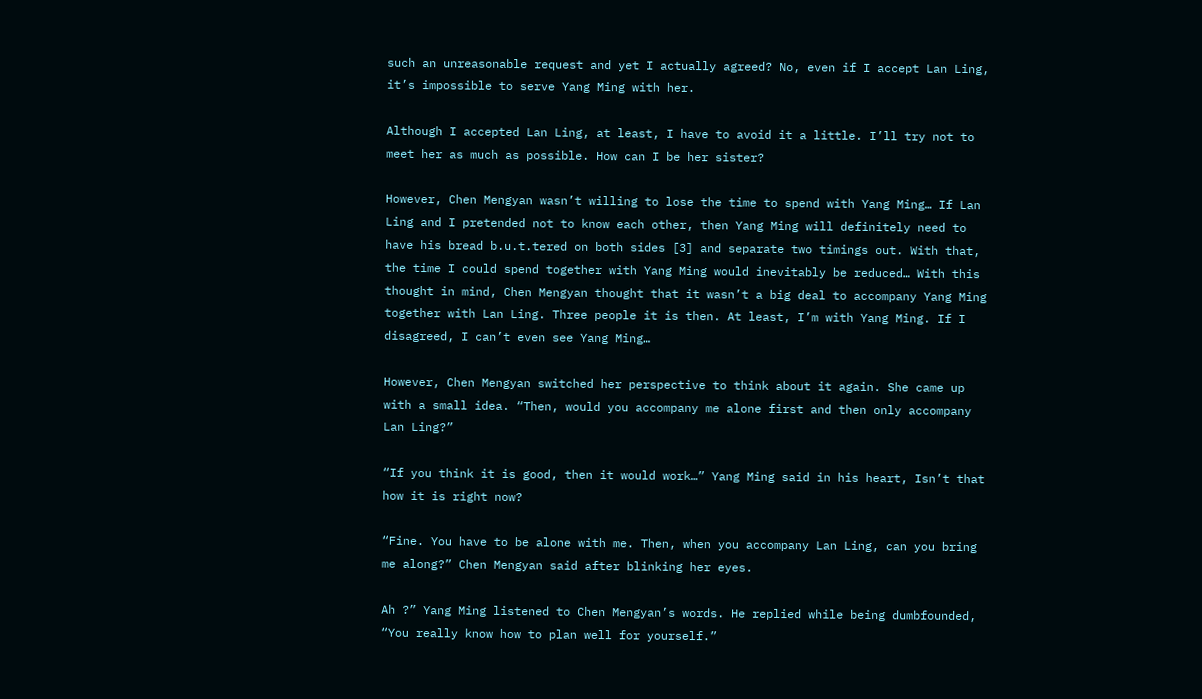such an unreasonable request and yet I actually agreed? No, even if I accept Lan Ling, it’s impossible to serve Yang Ming with her.

Although I accepted Lan Ling, at least, I have to avoid it a little. I’ll try not to meet her as much as possible. How can I be her sister?

However, Chen Mengyan wasn’t willing to lose the time to spend with Yang Ming… If Lan Ling and I pretended not to know each other, then Yang Ming will definitely need to have his bread b.u.t.tered on both sides [3] and separate two timings out. With that, the time I could spend together with Yang Ming would inevitably be reduced… With this thought in mind, Chen Mengyan thought that it wasn’t a big deal to accompany Yang Ming together with Lan Ling. Three people it is then. At least, I’m with Yang Ming. If I disagreed, I can’t even see Yang Ming…

However, Chen Mengyan switched her perspective to think about it again. She came up with a small idea. “Then, would you accompany me alone first and then only accompany Lan Ling?”

“If you think it is good, then it would work…” Yang Ming said in his heart, Isn’t that how it is right now?

“Fine. You have to be alone with me. Then, when you accompany Lan Ling, can you bring me along?” Chen Mengyan said after blinking her eyes.

Ah ?” Yang Ming listened to Chen Mengyan’s words. He replied while being dumbfounded, “You really know how to plan well for yourself.”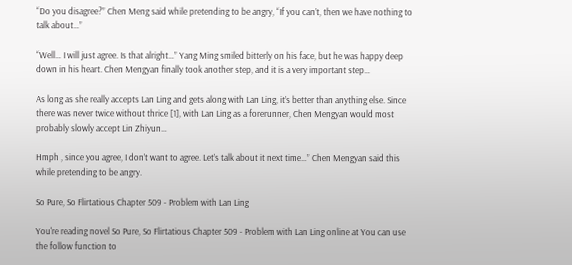“Do you disagree?” Chen Meng said while pretending to be angry, “If you can’t, then we have nothing to talk about…”

“Well… I will just agree. Is that alright…” Yang Ming smiled bitterly on his face, but he was happy deep down in his heart. Chen Mengyan finally took another step, and it is a very important step…

As long as she really accepts Lan Ling and gets along with Lan Ling, it’s better than anything else. Since there was never twice without thrice [1], with Lan Ling as a forerunner, Chen Mengyan would most probably slowly accept Lin Zhiyun…

Hmph , since you agree, I don’t want to agree. Let’s talk about it next time…” Chen Mengyan said this while pretending to be angry.

So Pure, So Flirtatious Chapter 509 - Problem with Lan Ling

You're reading novel So Pure, So Flirtatious Chapter 509 - Problem with Lan Ling online at You can use the follow function to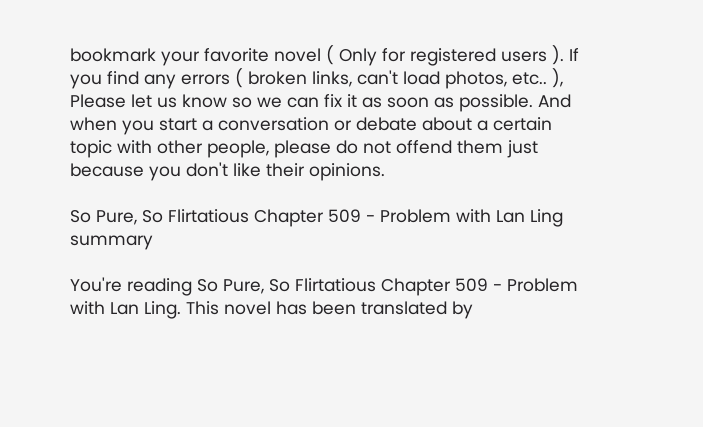bookmark your favorite novel ( Only for registered users ). If you find any errors ( broken links, can't load photos, etc.. ), Please let us know so we can fix it as soon as possible. And when you start a conversation or debate about a certain topic with other people, please do not offend them just because you don't like their opinions.

So Pure, So Flirtatious Chapter 509 - Problem with Lan Ling summary

You're reading So Pure, So Flirtatious Chapter 509 - Problem with Lan Ling. This novel has been translated by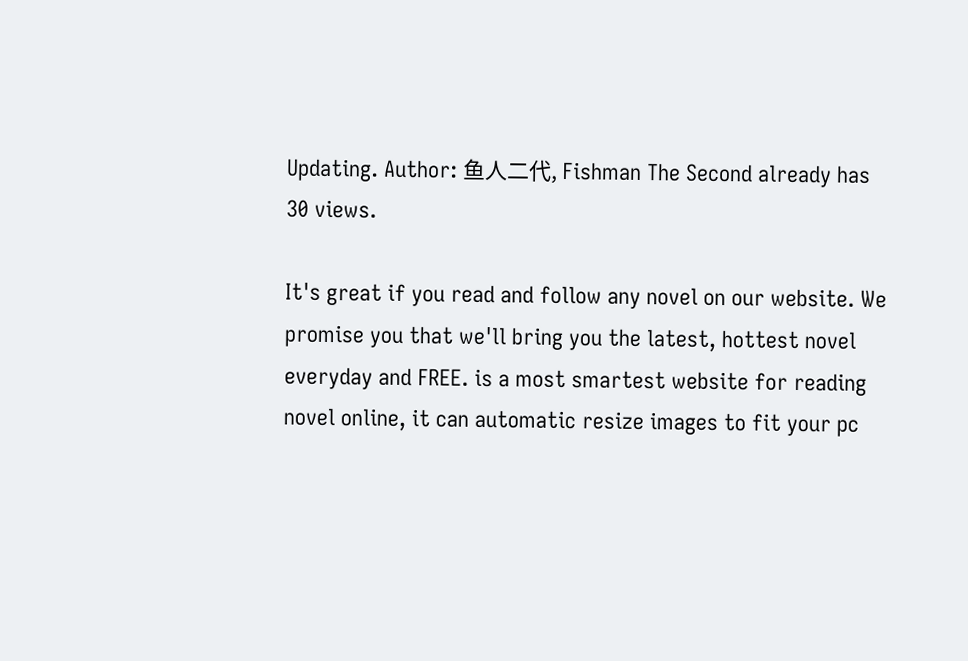Updating. Author: 鱼人二代, Fishman The Second already has 30 views.

It's great if you read and follow any novel on our website. We promise you that we'll bring you the latest, hottest novel everyday and FREE. is a most smartest website for reading novel online, it can automatic resize images to fit your pc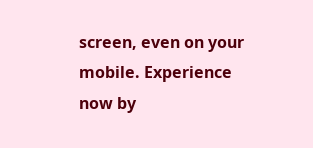screen, even on your mobile. Experience now by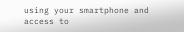using your smartphone and access to